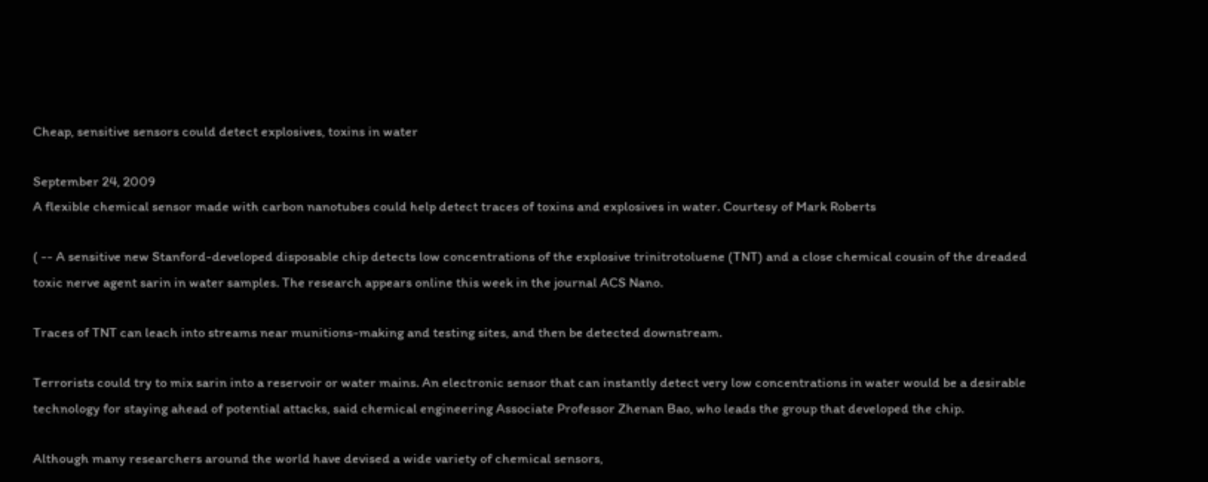Cheap, sensitive sensors could detect explosives, toxins in water

September 24, 2009
A flexible chemical sensor made with carbon nanotubes could help detect traces of toxins and explosives in water. Courtesy of Mark Roberts

( -- A sensitive new Stanford-developed disposable chip detects low concentrations of the explosive trinitrotoluene (TNT) and a close chemical cousin of the dreaded toxic nerve agent sarin in water samples. The research appears online this week in the journal ACS Nano.

Traces of TNT can leach into streams near munitions-making and testing sites, and then be detected downstream.

Terrorists could try to mix sarin into a reservoir or water mains. An electronic sensor that can instantly detect very low concentrations in water would be a desirable technology for staying ahead of potential attacks, said chemical engineering Associate Professor Zhenan Bao, who leads the group that developed the chip.

Although many researchers around the world have devised a wide variety of chemical sensors,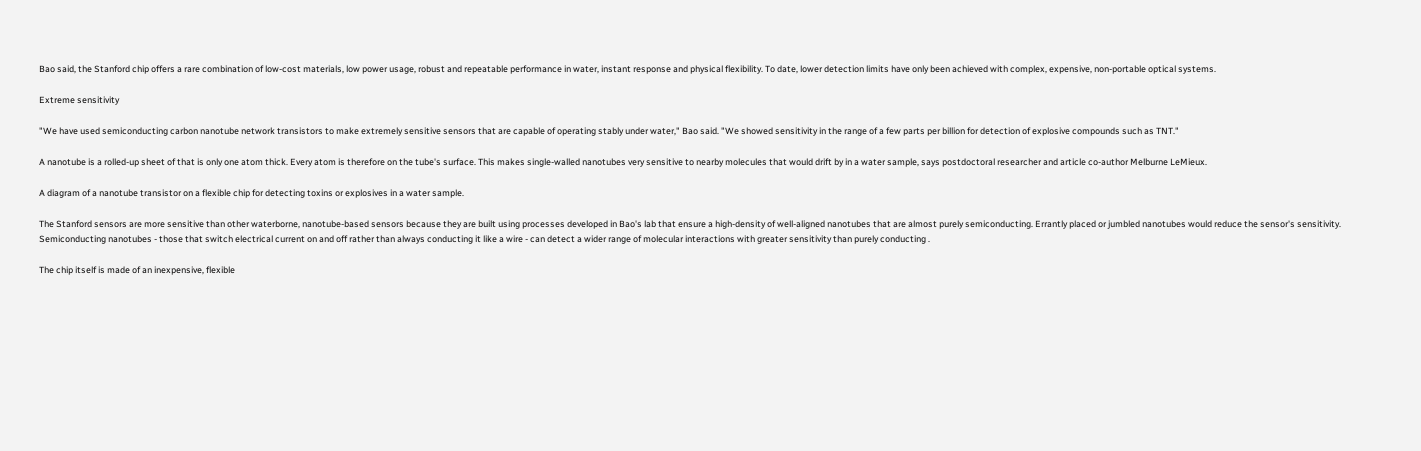Bao said, the Stanford chip offers a rare combination of low-cost materials, low power usage, robust and repeatable performance in water, instant response and physical flexibility. To date, lower detection limits have only been achieved with complex, expensive, non-portable optical systems.

Extreme sensitivity

"We have used semiconducting carbon nanotube network transistors to make extremely sensitive sensors that are capable of operating stably under water," Bao said. "We showed sensitivity in the range of a few parts per billion for detection of explosive compounds such as TNT."

A nanotube is a rolled-up sheet of that is only one atom thick. Every atom is therefore on the tube's surface. This makes single-walled nanotubes very sensitive to nearby molecules that would drift by in a water sample, says postdoctoral researcher and article co-author Melburne LeMieux.

A diagram of a nanotube transistor on a flexible chip for detecting toxins or explosives in a water sample.

The Stanford sensors are more sensitive than other waterborne, nanotube-based sensors because they are built using processes developed in Bao's lab that ensure a high-density of well-aligned nanotubes that are almost purely semiconducting. Errantly placed or jumbled nanotubes would reduce the sensor's sensitivity. Semiconducting nanotubes - those that switch electrical current on and off rather than always conducting it like a wire - can detect a wider range of molecular interactions with greater sensitivity than purely conducting .

The chip itself is made of an inexpensive, flexible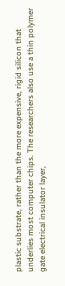plastic substrate, rather than the more expensive, rigid silicon that underlies most computer chips. The researchers also use a thin polymer gate electrical insulator layer,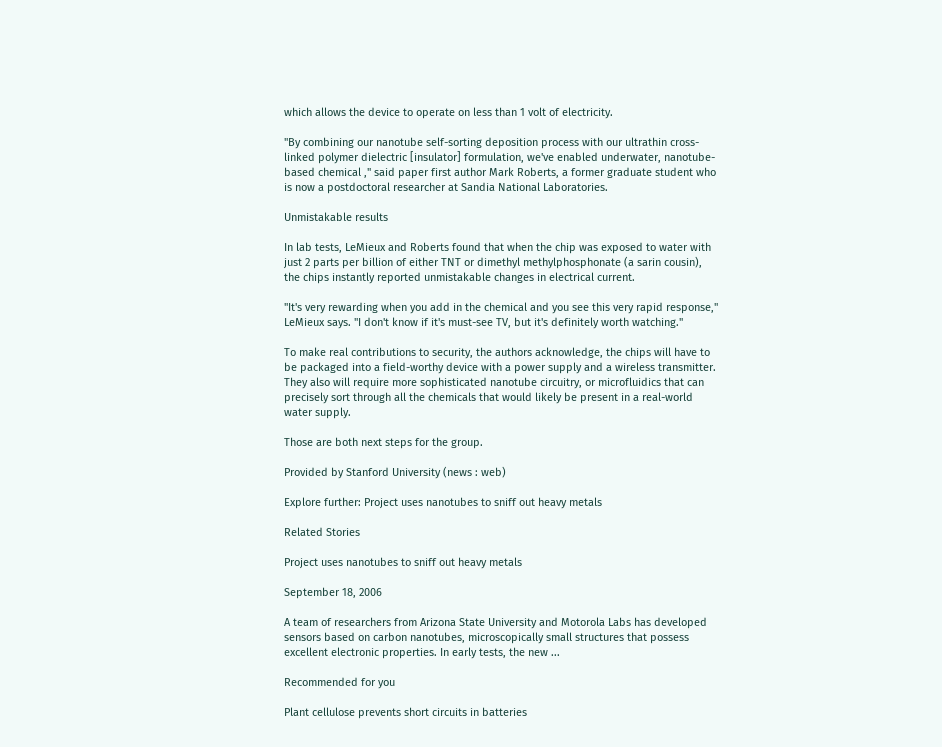which allows the device to operate on less than 1 volt of electricity.

"By combining our nanotube self-sorting deposition process with our ultrathin cross-linked polymer dielectric [insulator] formulation, we've enabled underwater, nanotube-based chemical ," said paper first author Mark Roberts, a former graduate student who is now a postdoctoral researcher at Sandia National Laboratories.

Unmistakable results

In lab tests, LeMieux and Roberts found that when the chip was exposed to water with just 2 parts per billion of either TNT or dimethyl methylphosphonate (a sarin cousin), the chips instantly reported unmistakable changes in electrical current.

"It's very rewarding when you add in the chemical and you see this very rapid response," LeMieux says. "I don't know if it's must-see TV, but it's definitely worth watching."

To make real contributions to security, the authors acknowledge, the chips will have to be packaged into a field-worthy device with a power supply and a wireless transmitter. They also will require more sophisticated nanotube circuitry, or microfluidics that can precisely sort through all the chemicals that would likely be present in a real-world water supply.

Those are both next steps for the group.

Provided by Stanford University (news : web)

Explore further: Project uses nanotubes to sniff out heavy metals

Related Stories

Project uses nanotubes to sniff out heavy metals

September 18, 2006

A team of researchers from Arizona State University and Motorola Labs has developed sensors based on carbon nanotubes, microscopically small structures that possess excellent electronic properties. In early tests, the new ...

Recommended for you

Plant cellulose prevents short circuits in batteries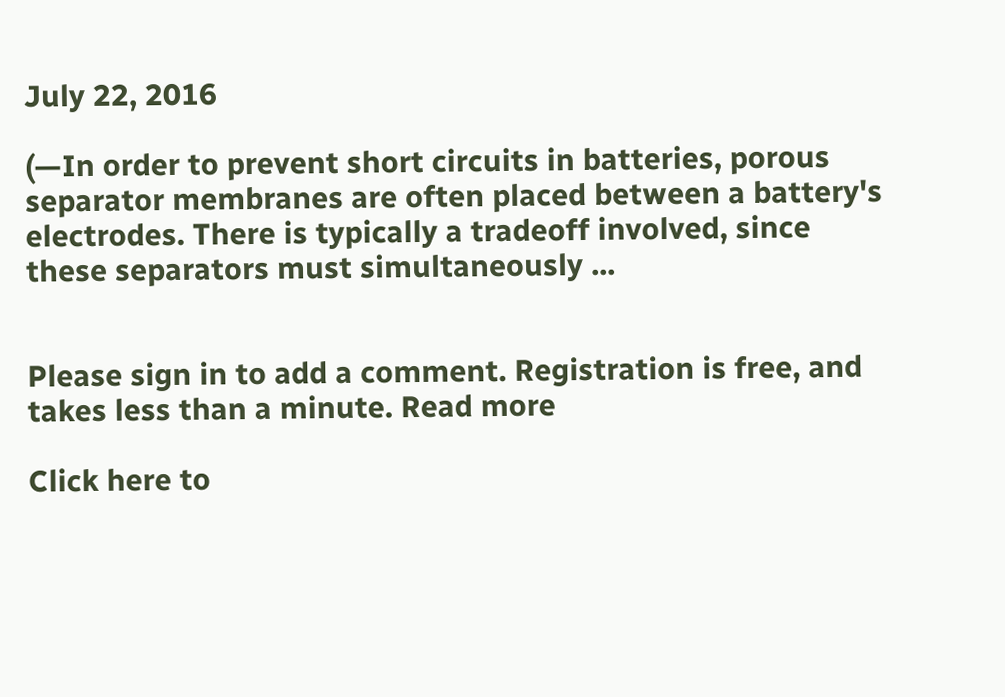July 22, 2016

(—In order to prevent short circuits in batteries, porous separator membranes are often placed between a battery's electrodes. There is typically a tradeoff involved, since these separators must simultaneously ...


Please sign in to add a comment. Registration is free, and takes less than a minute. Read more

Click here to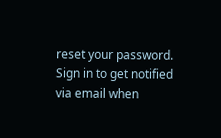reset your password.
Sign in to get notified via email when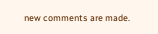new comments are made.